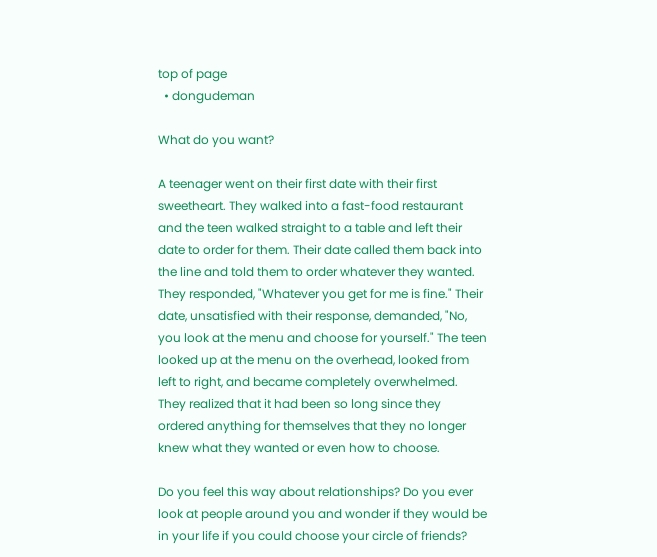top of page
  • dongudeman

What do you want?

A teenager went on their first date with their first sweetheart. They walked into a fast-food restaurant and the teen walked straight to a table and left their date to order for them. Their date called them back into the line and told them to order whatever they wanted. They responded, "Whatever you get for me is fine." Their date, unsatisfied with their response, demanded, "No, you look at the menu and choose for yourself." The teen looked up at the menu on the overhead, looked from left to right, and became completely overwhelmed. They realized that it had been so long since they ordered anything for themselves that they no longer knew what they wanted or even how to choose.

Do you feel this way about relationships? Do you ever look at people around you and wonder if they would be in your life if you could choose your circle of friends?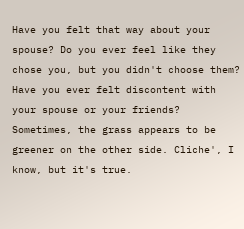Have you felt that way about your spouse? Do you ever feel like they chose you, but you didn't choose them? Have you ever felt discontent with your spouse or your friends? Sometimes, the grass appears to be greener on the other side. Cliche', I know, but it's true.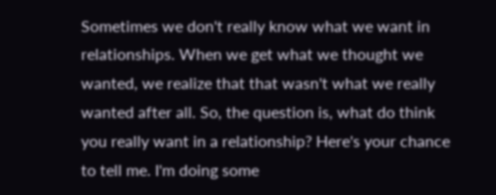Sometimes we don't really know what we want in relationships. When we get what we thought we wanted, we realize that that wasn't what we really wanted after all. So, the question is, what do think you really want in a relationship? Here's your chance to tell me. I'm doing some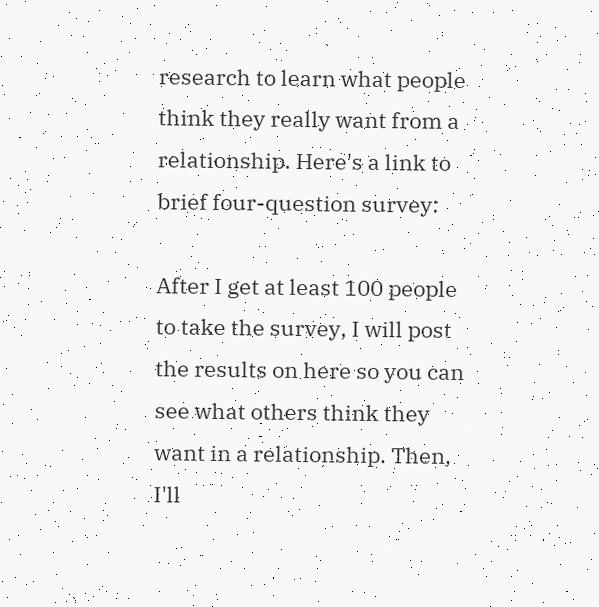research to learn what people think they really want from a relationship. Here's a link to brief four-question survey:

After I get at least 100 people to take the survey, I will post the results on here so you can see what others think they want in a relationship. Then, I'll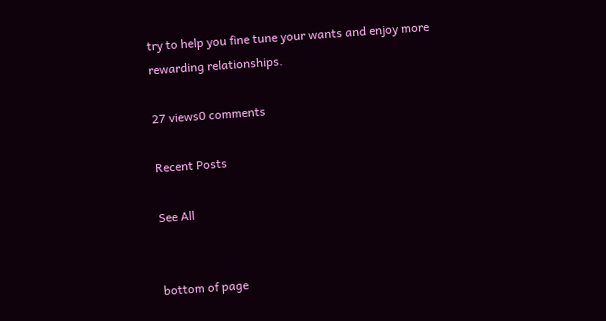try to help you fine tune your wants and enjoy more rewarding relationships.

27 views0 comments

Recent Posts

See All


bottom of page